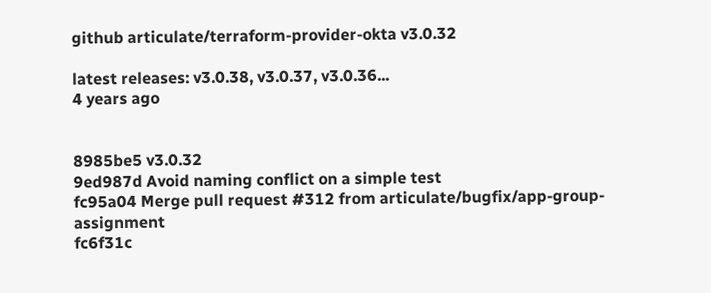github articulate/terraform-provider-okta v3.0.32

latest releases: v3.0.38, v3.0.37, v3.0.36...
4 years ago


8985be5 v3.0.32
9ed987d Avoid naming conflict on a simple test
fc95a04 Merge pull request #312 from articulate/bugfix/app-group-assignment
fc6f31c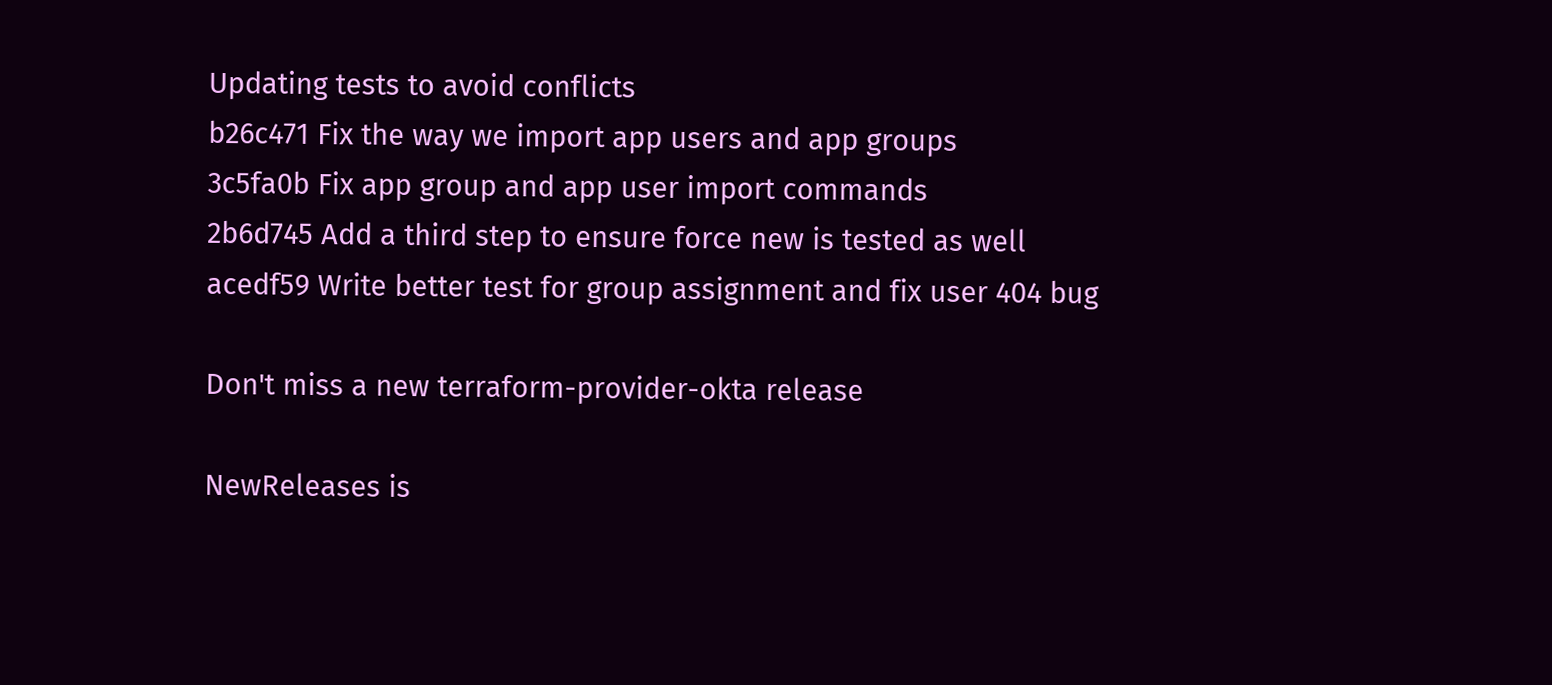Updating tests to avoid conflicts
b26c471 Fix the way we import app users and app groups
3c5fa0b Fix app group and app user import commands
2b6d745 Add a third step to ensure force new is tested as well
acedf59 Write better test for group assignment and fix user 404 bug

Don't miss a new terraform-provider-okta release

NewReleases is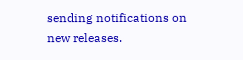sending notifications on new releases.